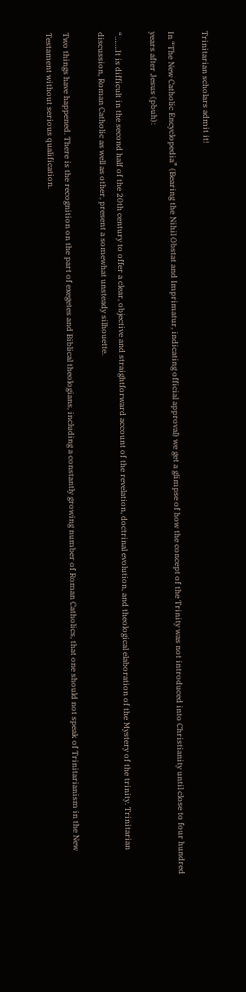Trinitarian scholars admit it!

In “The New Catholic Encyclopedia” (Bearing the Nihil Obstat and Imprimatur, indicating official approval) we get a glimpse of how the concept of the Trinity was not introduced into Christianity until close to four hundred years after Jesus (pbuh):

“…….It is difficult in the second half of the 20th century to offer a clear, objective and straightforward account of the revelation, doctrinal evolution, and theological elaboration of the Mystery of the trinity. Trinitarian discussion, Roman Catholic as well as other, present a somewhat unsteady silhouette.

Two things have happened. There is the recognition on the part of exegetes and Biblical theologians, including a constantly growing number of Roman Catholics, that one should not speak of Trinitarianism in the New Testament without serious qualification.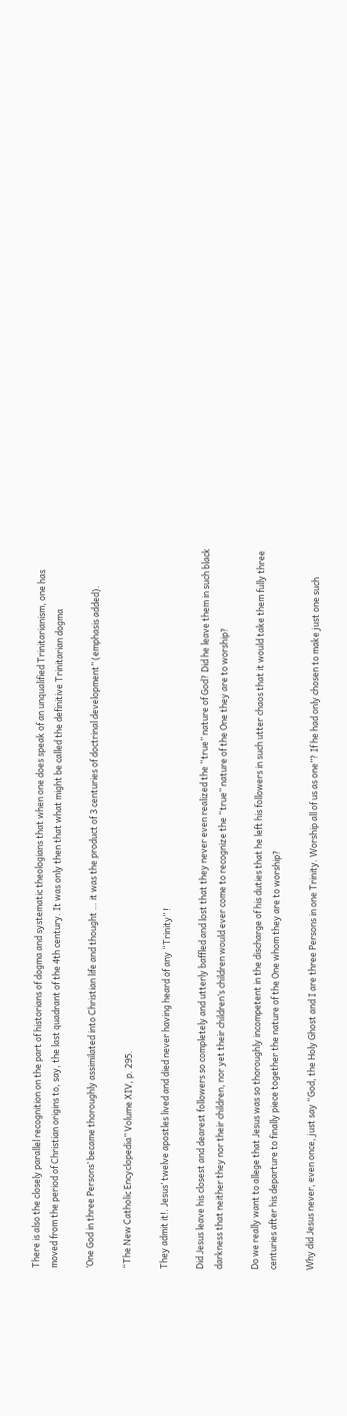There is also the closely parallel recognition on the part of historians of dogma and systematic theologians that when one does speak of an unqualified Trinitarianism, one has moved from the period of Christian origins to, say, the last quadrant of the 4th century. It was only then that what might be called the definitive Trinitarian dogma

‘One God in three Persons’ became thoroughly assimilated into Christian life and thought … it was the product of 3 centuries of doctrinal development” (emphasis added).

“The New Catholic Encyclopedia” Volume XIV, p. 295.

They admit it!. Jesus’ twelve apostles lived and died never having heard of any “Trinity” !

Did Jesus leave his closest and dearest followers so completely and utterly baffled and lost that they never even realized the “true” nature of God? Did he leave them in such black darkness that neither they nor their children, nor yet their children’s children would ever come to recognize the “true” nature of the One they are to worship?

Do we really want to allege that Jesus was so thoroughly incompetent in the discharge of his duties that he left his followers in such utter chaos that it would take them fully three centuries after his departure to finally piece together the nature of the One whom they are to worship?

Why did Jesus never, even once, just say “God, the Holy Ghost and I are three Persons in one Trinity. Worship all of us as one”? If he had only chosen to make just one such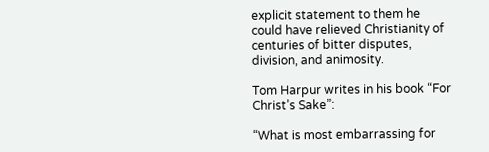explicit statement to them he could have relieved Christianity of centuries of bitter disputes, division, and animosity.

Tom Harpur writes in his book “For Christ’s Sake”:

“What is most embarrassing for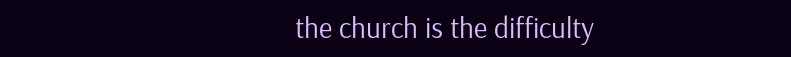the church is the difficulty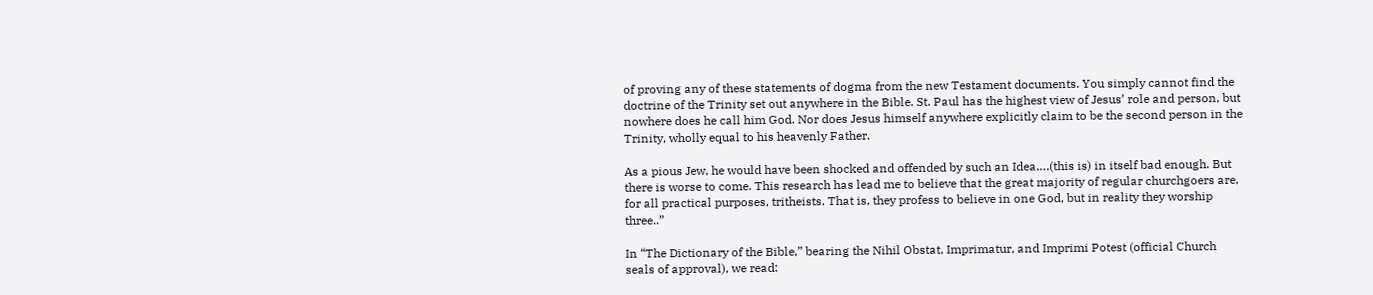of proving any of these statements of dogma from the new Testament documents. You simply cannot find the doctrine of the Trinity set out anywhere in the Bible. St. Paul has the highest view of Jesus’ role and person, but nowhere does he call him God. Nor does Jesus himself anywhere explicitly claim to be the second person in the Trinity, wholly equal to his heavenly Father.

As a pious Jew, he would have been shocked and offended by such an Idea….(this is) in itself bad enough. But there is worse to come. This research has lead me to believe that the great majority of regular churchgoers are, for all practical purposes, tritheists. That is, they profess to believe in one God, but in reality they worship three..”

In “The Dictionary of the Bible,” bearing the Nihil Obstat, Imprimatur, and Imprimi Potest (official Church seals of approval), we read: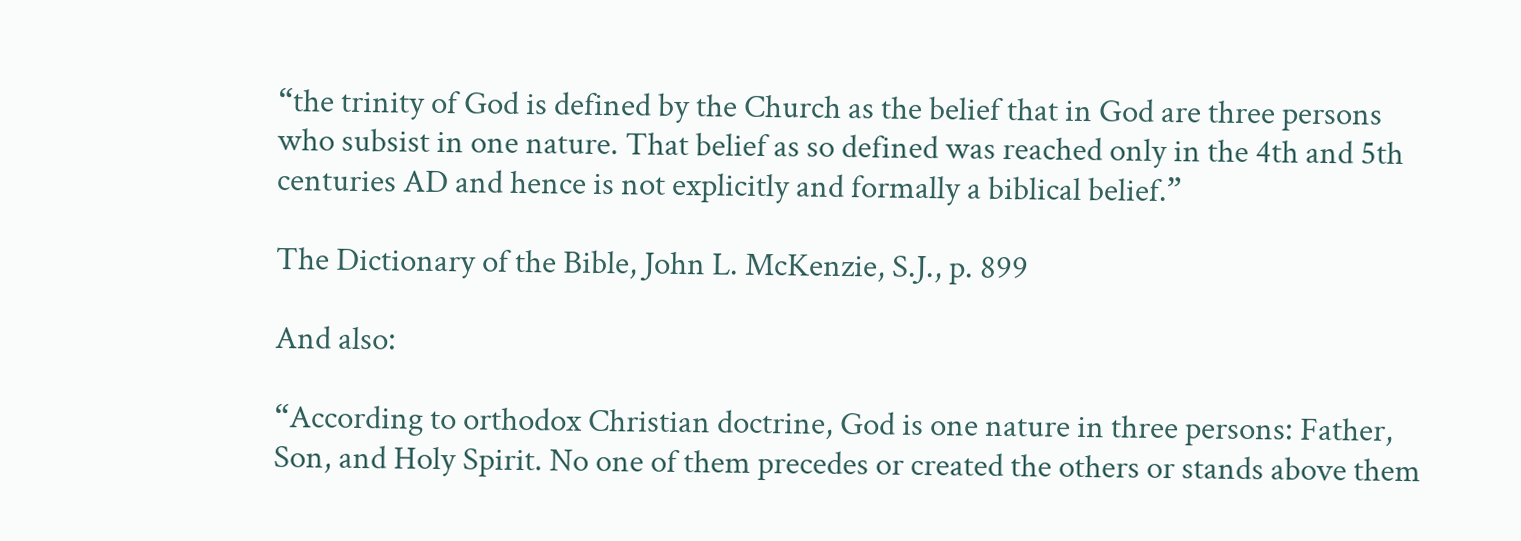“the trinity of God is defined by the Church as the belief that in God are three persons who subsist in one nature. That belief as so defined was reached only in the 4th and 5th centuries AD and hence is not explicitly and formally a biblical belief.”

The Dictionary of the Bible, John L. McKenzie, S.J., p. 899

And also:

“According to orthodox Christian doctrine, God is one nature in three persons: Father, Son, and Holy Spirit. No one of them precedes or created the others or stands above them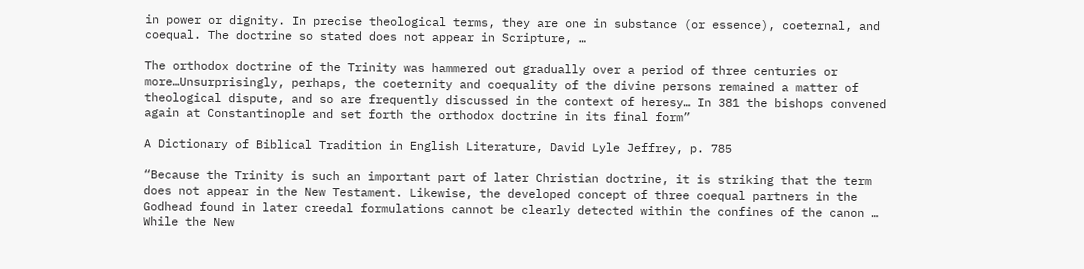in power or dignity. In precise theological terms, they are one in substance (or essence), coeternal, and coequal. The doctrine so stated does not appear in Scripture, …

The orthodox doctrine of the Trinity was hammered out gradually over a period of three centuries or more…Unsurprisingly, perhaps, the coeternity and coequality of the divine persons remained a matter of theological dispute, and so are frequently discussed in the context of heresy… In 381 the bishops convened again at Constantinople and set forth the orthodox doctrine in its final form”

A Dictionary of Biblical Tradition in English Literature, David Lyle Jeffrey, p. 785

“Because the Trinity is such an important part of later Christian doctrine, it is striking that the term does not appear in the New Testament. Likewise, the developed concept of three coequal partners in the Godhead found in later creedal formulations cannot be clearly detected within the confines of the canon … While the New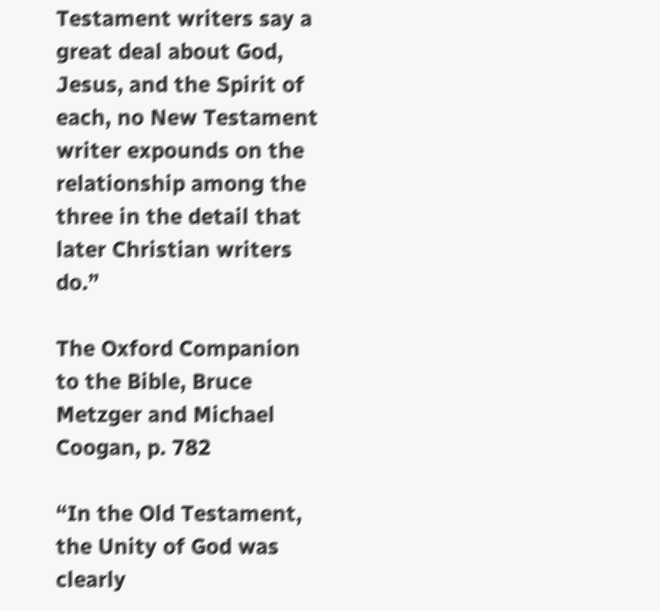Testament writers say a great deal about God, Jesus, and the Spirit of each, no New Testament writer expounds on the relationship among the three in the detail that later Christian writers do.”

The Oxford Companion to the Bible, Bruce Metzger and Michael Coogan, p. 782

“In the Old Testament, the Unity of God was clearly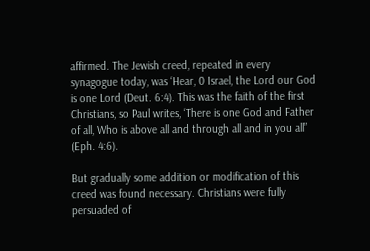affirmed. The Jewish creed, repeated in every synagogue today, was ‘Hear, 0 Israel, the Lord our God is one Lord (Deut. 6:4). This was the faith of the first Christians, so Paul writes, ‘There is one God and Father of all, Who is above all and through all and in you all” (Eph. 4:6).

But gradually some addition or modification of this creed was found necessary. Christians were fully persuaded of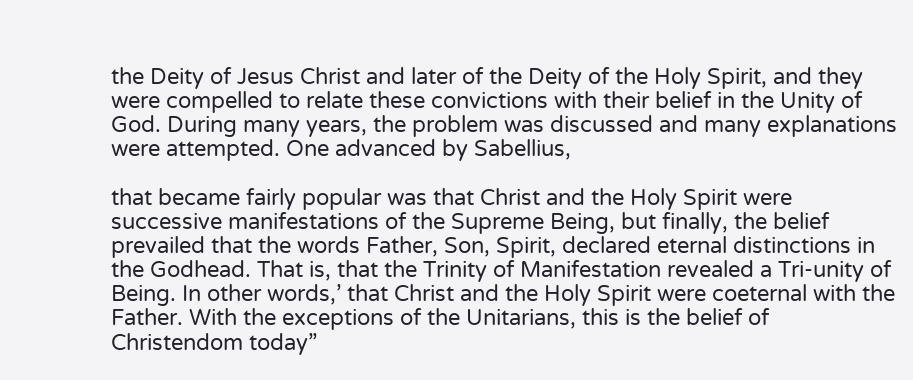the Deity of Jesus Christ and later of the Deity of the Holy Spirit, and they were compelled to relate these convictions with their belief in the Unity of God. During many years, the problem was discussed and many explanations were attempted. One advanced by Sabellius,

that became fairly popular was that Christ and the Holy Spirit were successive manifestations of the Supreme Being, but finally, the belief prevailed that the words Father, Son, Spirit, declared eternal distinctions in the Godhead. That is, that the Trinity of Manifestation revealed a Tri-unity of Being. In other words,’ that Christ and the Holy Spirit were coeternal with the Father. With the exceptions of the Unitarians, this is the belief of Christendom today”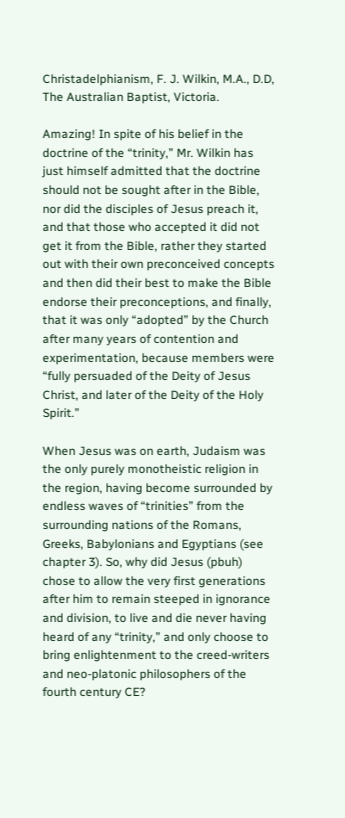Christadelphianism, F. J. Wilkin, M.A., D.D, The Australian Baptist, Victoria.

Amazing! In spite of his belief in the doctrine of the “trinity,” Mr. Wilkin has just himself admitted that the doctrine should not be sought after in the Bible, nor did the disciples of Jesus preach it, and that those who accepted it did not get it from the Bible, rather they started out with their own preconceived concepts and then did their best to make the Bible endorse their preconceptions, and finally, that it was only “adopted” by the Church after many years of contention and experimentation, because members were “fully persuaded of the Deity of Jesus Christ, and later of the Deity of the Holy Spirit.”

When Jesus was on earth, Judaism was the only purely monotheistic religion in the region, having become surrounded by endless waves of “trinities” from the surrounding nations of the Romans, Greeks, Babylonians and Egyptians (see chapter 3). So, why did Jesus (pbuh) chose to allow the very first generations after him to remain steeped in ignorance and division, to live and die never having heard of any “trinity,” and only choose to bring enlightenment to the creed-writers and neo-platonic philosophers of the fourth century CE?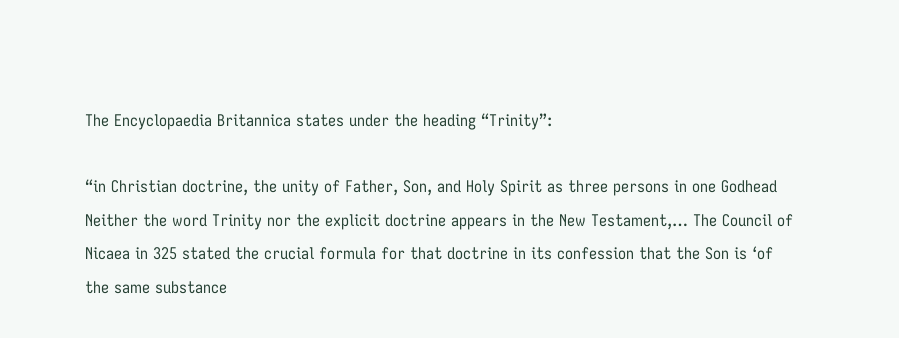The Encyclopaedia Britannica states under the heading “Trinity”:

“in Christian doctrine, the unity of Father, Son, and Holy Spirit as three persons in one Godhead Neither the word Trinity nor the explicit doctrine appears in the New Testament,… The Council of Nicaea in 325 stated the crucial formula for that doctrine in its confession that the Son is ‘of the same substance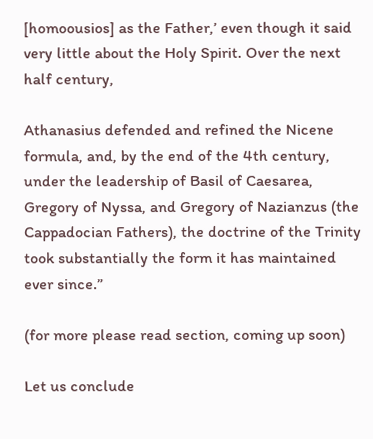[homoousios] as the Father,’ even though it said very little about the Holy Spirit. Over the next half century,

Athanasius defended and refined the Nicene formula, and, by the end of the 4th century, under the leadership of Basil of Caesarea, Gregory of Nyssa, and Gregory of Nazianzus (the Cappadocian Fathers), the doctrine of the Trinity took substantially the form it has maintained ever since.”

(for more please read section, coming up soon)

Let us conclude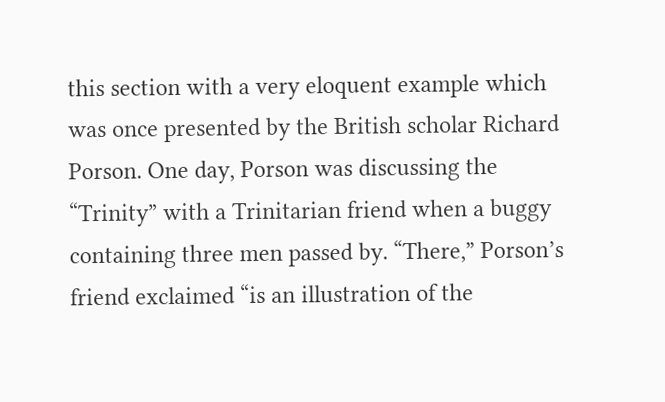this section with a very eloquent example which was once presented by the British scholar Richard Porson. One day, Porson was discussing the “Trinity” with a Trinitarian friend when a buggy containing three men passed by. “There,” Porson’s friend exclaimed “is an illustration of the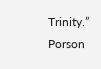Trinity.” Porson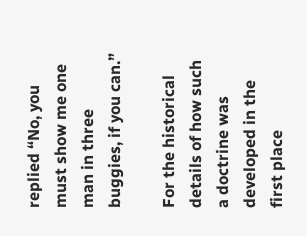replied “No, you must show me one man in three buggies, if you can.”

For the historical details of how such a doctrine was developed in the first place